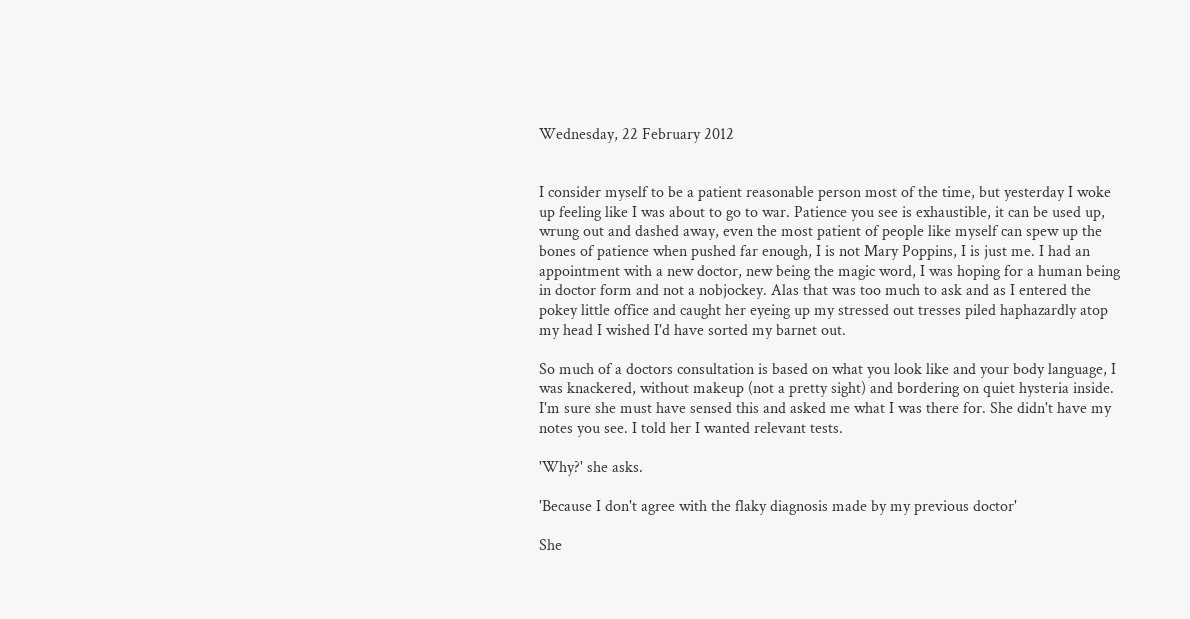Wednesday, 22 February 2012


I consider myself to be a patient reasonable person most of the time, but yesterday I woke up feeling like I was about to go to war. Patience you see is exhaustible, it can be used up, wrung out and dashed away, even the most patient of people like myself can spew up the bones of patience when pushed far enough, I is not Mary Poppins, I is just me. I had an appointment with a new doctor, new being the magic word, I was hoping for a human being in doctor form and not a nobjockey. Alas that was too much to ask and as I entered the pokey little office and caught her eyeing up my stressed out tresses piled haphazardly atop my head I wished I'd have sorted my barnet out.

So much of a doctors consultation is based on what you look like and your body language, I was knackered, without makeup (not a pretty sight) and bordering on quiet hysteria inside. I'm sure she must have sensed this and asked me what I was there for. She didn't have my notes you see. I told her I wanted relevant tests.

'Why?' she asks.

'Because I don't agree with the flaky diagnosis made by my previous doctor'

She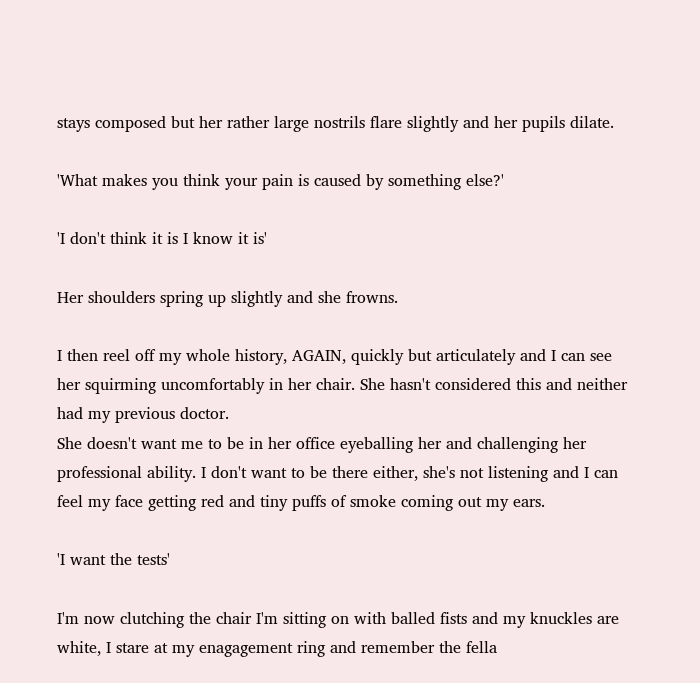stays composed but her rather large nostrils flare slightly and her pupils dilate.

'What makes you think your pain is caused by something else?'

'I don't think it is I know it is'

Her shoulders spring up slightly and she frowns.

I then reel off my whole history, AGAIN, quickly but articulately and I can see her squirming uncomfortably in her chair. She hasn't considered this and neither had my previous doctor.
She doesn't want me to be in her office eyeballing her and challenging her professional ability. I don't want to be there either, she's not listening and I can feel my face getting red and tiny puffs of smoke coming out my ears.

'I want the tests'

I'm now clutching the chair I'm sitting on with balled fists and my knuckles are white, I stare at my enagagement ring and remember the fella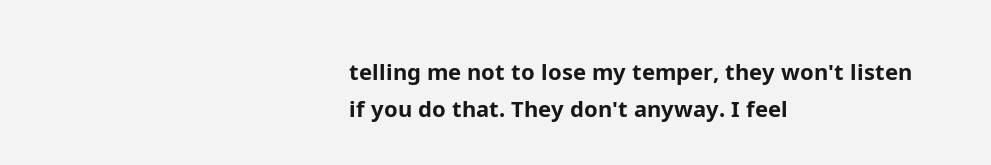telling me not to lose my temper, they won't listen if you do that. They don't anyway. I feel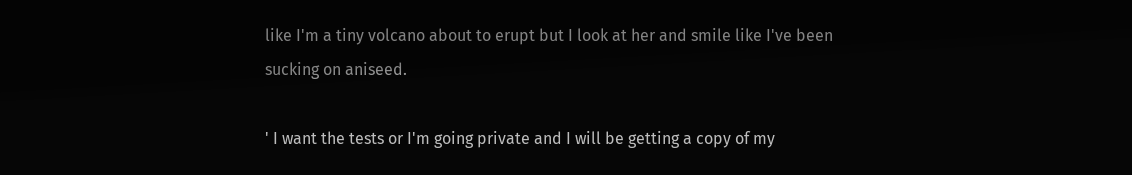like I'm a tiny volcano about to erupt but I look at her and smile like I've been sucking on aniseed.

' I want the tests or I'm going private and I will be getting a copy of my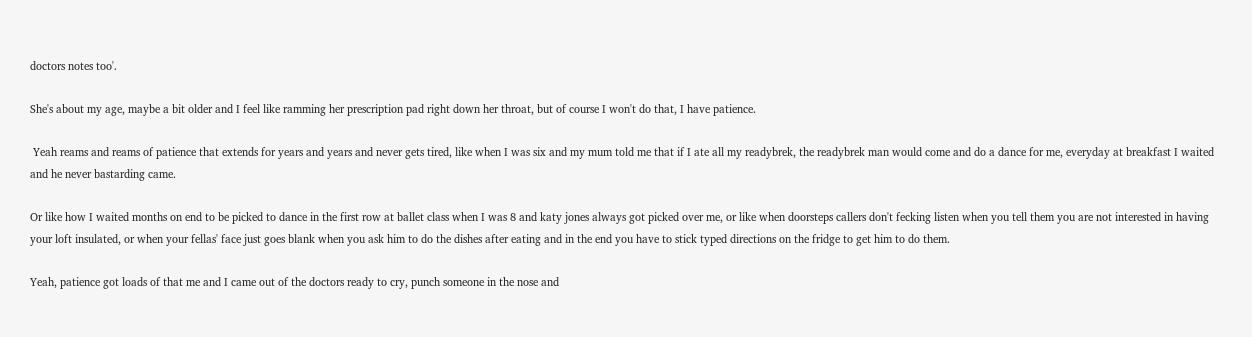doctors notes too'.

She's about my age, maybe a bit older and I feel like ramming her prescription pad right down her throat, but of course I won't do that, I have patience.

 Yeah reams and reams of patience that extends for years and years and never gets tired, like when I was six and my mum told me that if I ate all my readybrek, the readybrek man would come and do a dance for me, everyday at breakfast I waited and he never bastarding came.

Or like how I waited months on end to be picked to dance in the first row at ballet class when I was 8 and katy jones always got picked over me, or like when doorsteps callers don't fecking listen when you tell them you are not interested in having your loft insulated, or when your fellas' face just goes blank when you ask him to do the dishes after eating and in the end you have to stick typed directions on the fridge to get him to do them.

Yeah, patience got loads of that me and I came out of the doctors ready to cry, punch someone in the nose and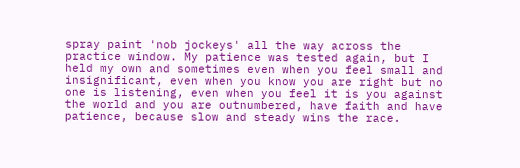spray paint 'nob jockeys' all the way across the practice window. My patience was tested again, but I held my own and sometimes even when you feel small and insignificant, even when you know you are right but no one is listening, even when you feel it is you against the world and you are outnumbered, have faith and have patience, because slow and steady wins the race.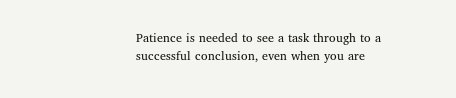Patience is needed to see a task through to a successful conclusion, even when you are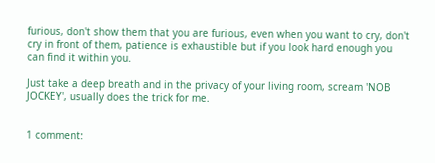furious, don't show them that you are furious, even when you want to cry, don't cry in front of them, patience is exhaustible but if you look hard enough you can find it within you.

Just take a deep breath and in the privacy of your living room, scream 'NOB JOCKEY', usually does the trick for me.


1 comment: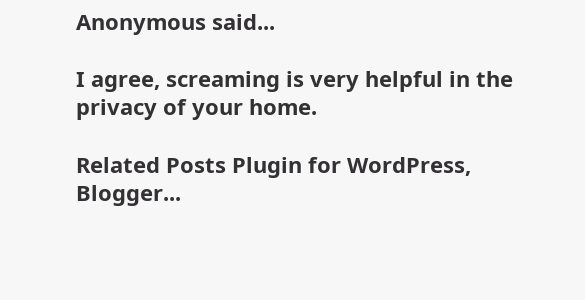Anonymous said...

I agree, screaming is very helpful in the privacy of your home.

Related Posts Plugin for WordPress, Blogger...